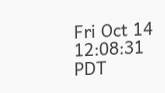Fri Oct 14 12:08:31 PDT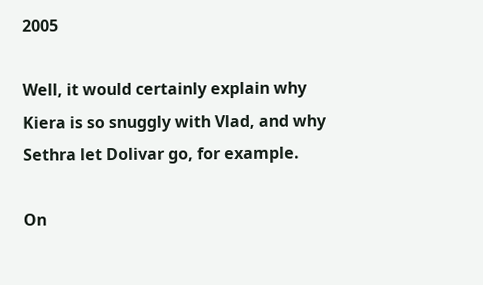2005

Well, it would certainly explain why Kiera is so snuggly with Vlad, and why
Sethra let Dolivar go, for example.

On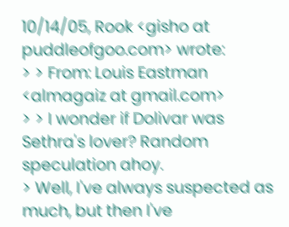10/14/05, Rook <gisho at puddleofgoo.com> wrote:
> > From: Louis Eastman <almagaiz at gmail.com>
> > I wonder if Dolivar was Sethra's lover? Random speculation ahoy.
> Well, I've always suspected as much, but then I've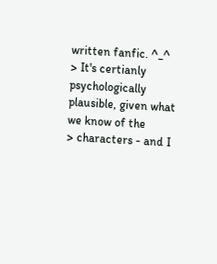written fanfic. ^_^
> It's certianly psychologically plausible, given what we know of the
> characters - and I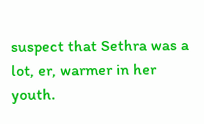suspect that Sethra was a lot, er, warmer in her youth.